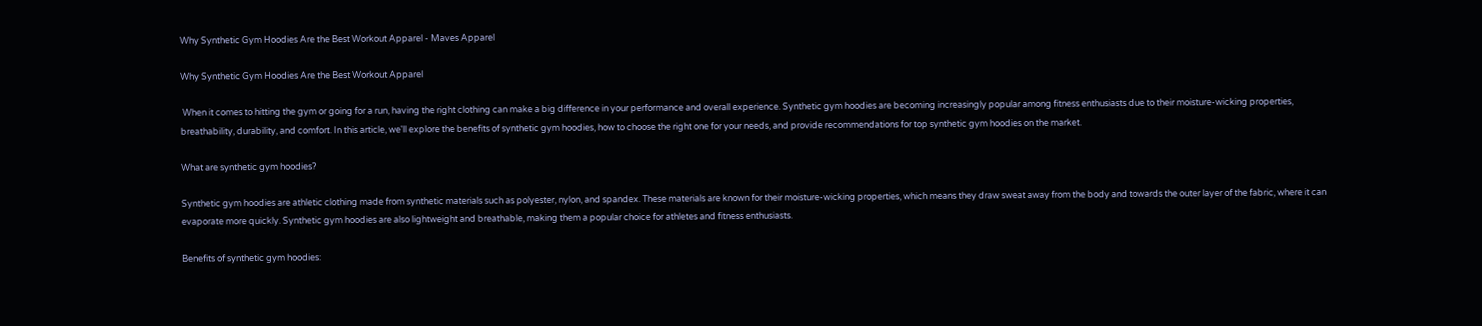Why Synthetic Gym Hoodies Are the Best Workout Apparel - Maves Apparel

Why Synthetic Gym Hoodies Are the Best Workout Apparel

 When it comes to hitting the gym or going for a run, having the right clothing can make a big difference in your performance and overall experience. Synthetic gym hoodies are becoming increasingly popular among fitness enthusiasts due to their moisture-wicking properties, breathability, durability, and comfort. In this article, we'll explore the benefits of synthetic gym hoodies, how to choose the right one for your needs, and provide recommendations for top synthetic gym hoodies on the market.

What are synthetic gym hoodies?

Synthetic gym hoodies are athletic clothing made from synthetic materials such as polyester, nylon, and spandex. These materials are known for their moisture-wicking properties, which means they draw sweat away from the body and towards the outer layer of the fabric, where it can evaporate more quickly. Synthetic gym hoodies are also lightweight and breathable, making them a popular choice for athletes and fitness enthusiasts.

Benefits of synthetic gym hoodies: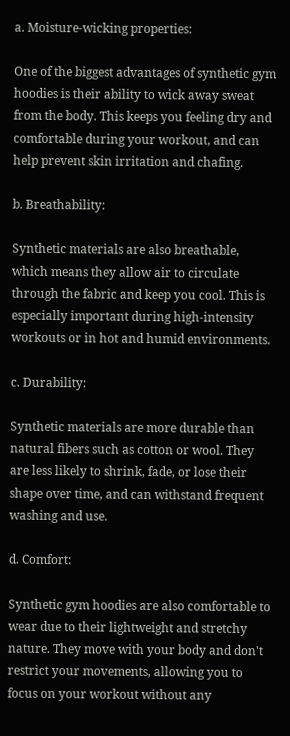a. Moisture-wicking properties:

One of the biggest advantages of synthetic gym hoodies is their ability to wick away sweat from the body. This keeps you feeling dry and comfortable during your workout, and can help prevent skin irritation and chafing.

b. Breathability:

Synthetic materials are also breathable, which means they allow air to circulate through the fabric and keep you cool. This is especially important during high-intensity workouts or in hot and humid environments.

c. Durability:

Synthetic materials are more durable than natural fibers such as cotton or wool. They are less likely to shrink, fade, or lose their shape over time, and can withstand frequent washing and use.

d. Comfort:

Synthetic gym hoodies are also comfortable to wear due to their lightweight and stretchy nature. They move with your body and don't restrict your movements, allowing you to focus on your workout without any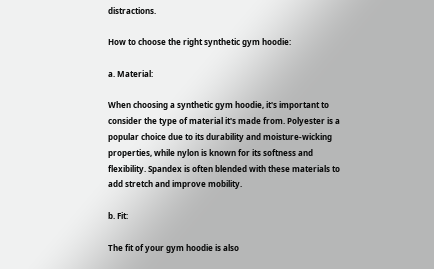distractions.

How to choose the right synthetic gym hoodie:

a. Material:

When choosing a synthetic gym hoodie, it's important to consider the type of material it's made from. Polyester is a popular choice due to its durability and moisture-wicking properties, while nylon is known for its softness and flexibility. Spandex is often blended with these materials to add stretch and improve mobility.

b. Fit:

The fit of your gym hoodie is also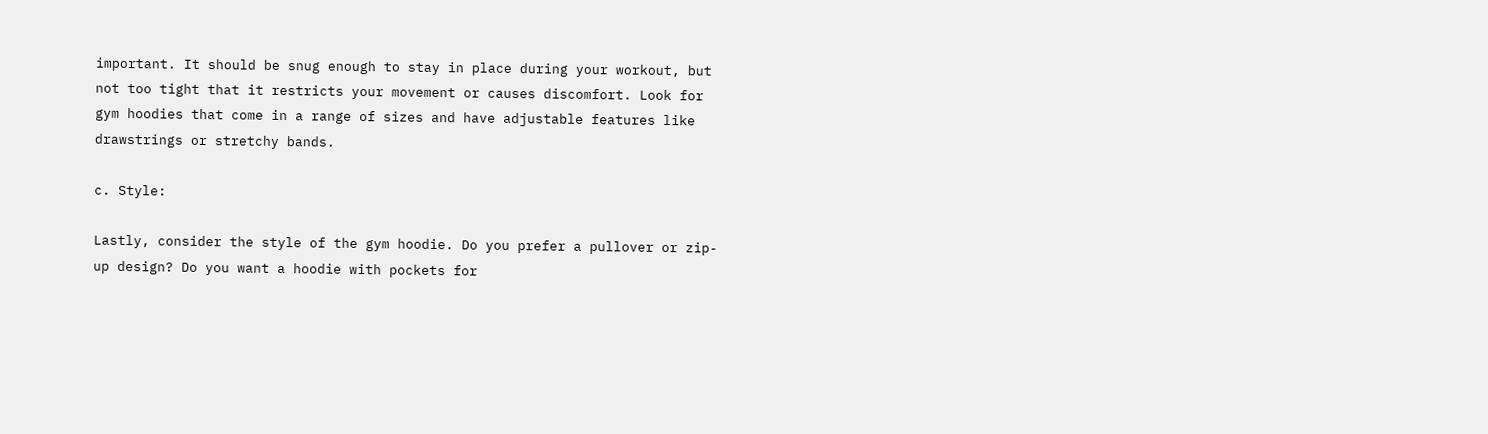important. It should be snug enough to stay in place during your workout, but not too tight that it restricts your movement or causes discomfort. Look for gym hoodies that come in a range of sizes and have adjustable features like drawstrings or stretchy bands.

c. Style:

Lastly, consider the style of the gym hoodie. Do you prefer a pullover or zip-up design? Do you want a hoodie with pockets for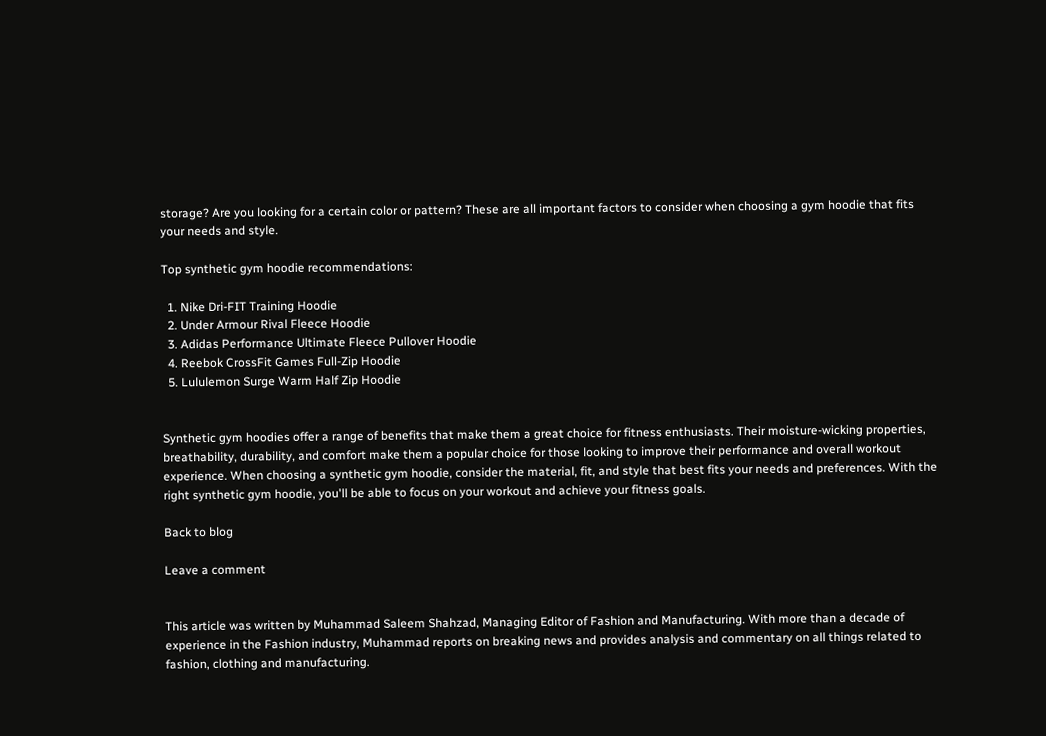storage? Are you looking for a certain color or pattern? These are all important factors to consider when choosing a gym hoodie that fits your needs and style.

Top synthetic gym hoodie recommendations:

  1. Nike Dri-FIT Training Hoodie
  2. Under Armour Rival Fleece Hoodie
  3. Adidas Performance Ultimate Fleece Pullover Hoodie
  4. Reebok CrossFit Games Full-Zip Hoodie
  5. Lululemon Surge Warm Half Zip Hoodie


Synthetic gym hoodies offer a range of benefits that make them a great choice for fitness enthusiasts. Their moisture-wicking properties, breathability, durability, and comfort make them a popular choice for those looking to improve their performance and overall workout experience. When choosing a synthetic gym hoodie, consider the material, fit, and style that best fits your needs and preferences. With the right synthetic gym hoodie, you'll be able to focus on your workout and achieve your fitness goals.

Back to blog

Leave a comment


This article was written by Muhammad Saleem Shahzad, Managing Editor of Fashion and Manufacturing. With more than a decade of experience in the Fashion industry, Muhammad reports on breaking news and provides analysis and commentary on all things related to fashion, clothing and manufacturing.